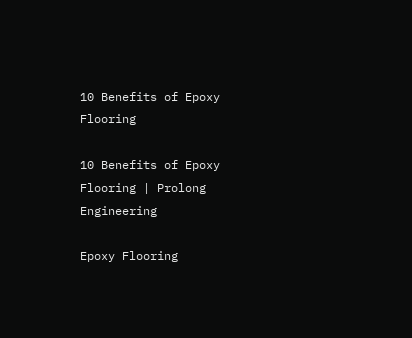10 Benefits of Epoxy Flooring

10 Benefits of Epoxy Flooring | Prolong Engineering

Epoxy Flooring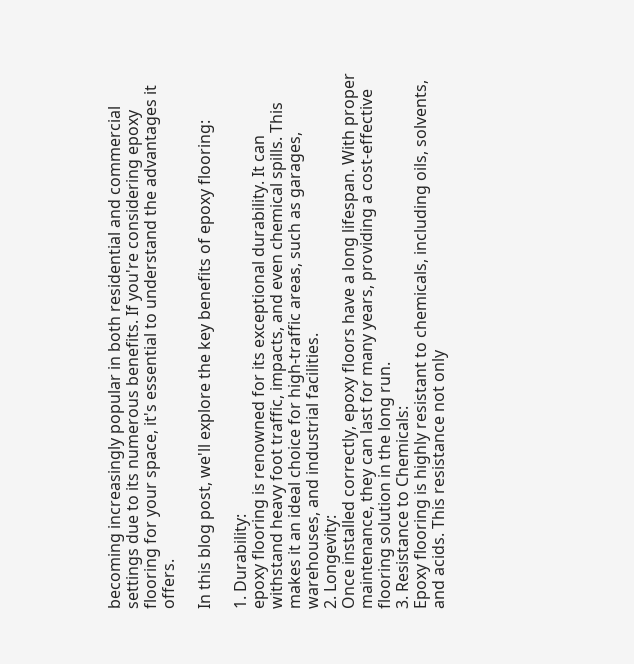becoming increasingly popular in both residential and commercial settings due to its numerous benefits. If you're considering epoxy flooring for your space, it's essential to understand the advantages it offers.

In this blog post, we'll explore the key benefits of epoxy flooring:

1. Durability:
epoxy flooring is renowned for its exceptional durability. It can withstand heavy foot traffic, impacts, and even chemical spills. This makes it an ideal choice for high-traffic areas, such as garages, warehouses, and industrial facilities.
2. Longevity:
Once installed correctly, epoxy floors have a long lifespan. With proper maintenance, they can last for many years, providing a cost-effective flooring solution in the long run.
3. Resistance to Chemicals:
Epoxy flooring is highly resistant to chemicals, including oils, solvents, and acids. This resistance not only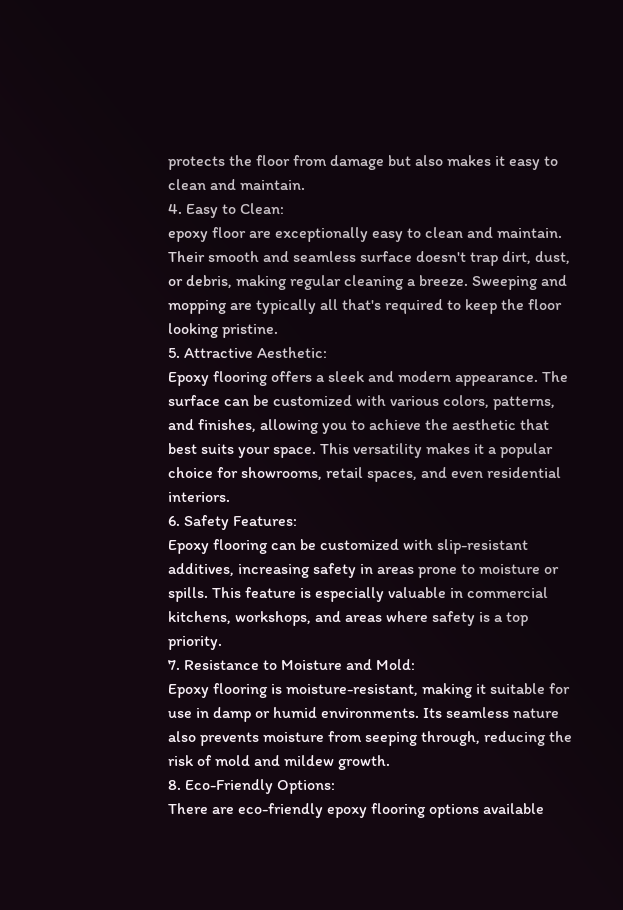protects the floor from damage but also makes it easy to clean and maintain.
4. Easy to Clean:
epoxy floor are exceptionally easy to clean and maintain. Their smooth and seamless surface doesn't trap dirt, dust, or debris, making regular cleaning a breeze. Sweeping and mopping are typically all that's required to keep the floor looking pristine.
5. Attractive Aesthetic:
Epoxy flooring offers a sleek and modern appearance. The surface can be customized with various colors, patterns, and finishes, allowing you to achieve the aesthetic that best suits your space. This versatility makes it a popular choice for showrooms, retail spaces, and even residential interiors.
6. Safety Features:
Epoxy flooring can be customized with slip-resistant additives, increasing safety in areas prone to moisture or spills. This feature is especially valuable in commercial kitchens, workshops, and areas where safety is a top priority.
7. Resistance to Moisture and Mold:
Epoxy flooring is moisture-resistant, making it suitable for use in damp or humid environments. Its seamless nature also prevents moisture from seeping through, reducing the risk of mold and mildew growth.
8. Eco-Friendly Options:
There are eco-friendly epoxy flooring options available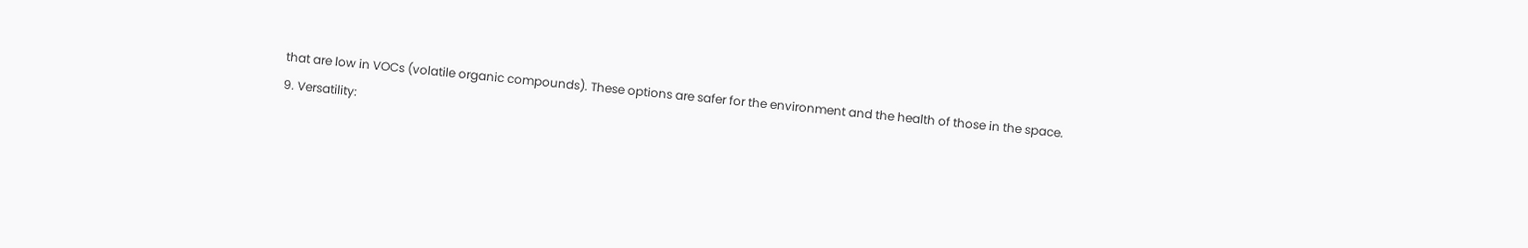that are low in VOCs (volatile organic compounds). These options are safer for the environment and the health of those in the space.
9. Versatility: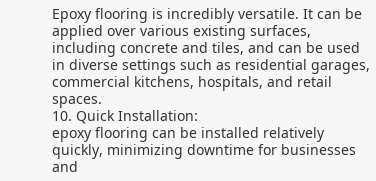Epoxy flooring is incredibly versatile. It can be applied over various existing surfaces, including concrete and tiles, and can be used in diverse settings such as residential garages, commercial kitchens, hospitals, and retail spaces.
10. Quick Installation:
epoxy flooring can be installed relatively quickly, minimizing downtime for businesses and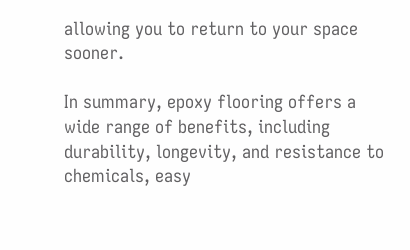allowing you to return to your space sooner.

In summary, epoxy flooring offers a wide range of benefits, including durability, longevity, and resistance to chemicals, easy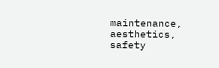maintenance, aesthetics, safety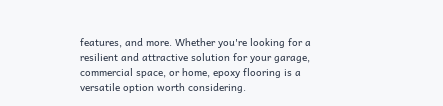features, and more. Whether you're looking for a resilient and attractive solution for your garage, commercial space, or home, epoxy flooring is a versatile option worth considering.